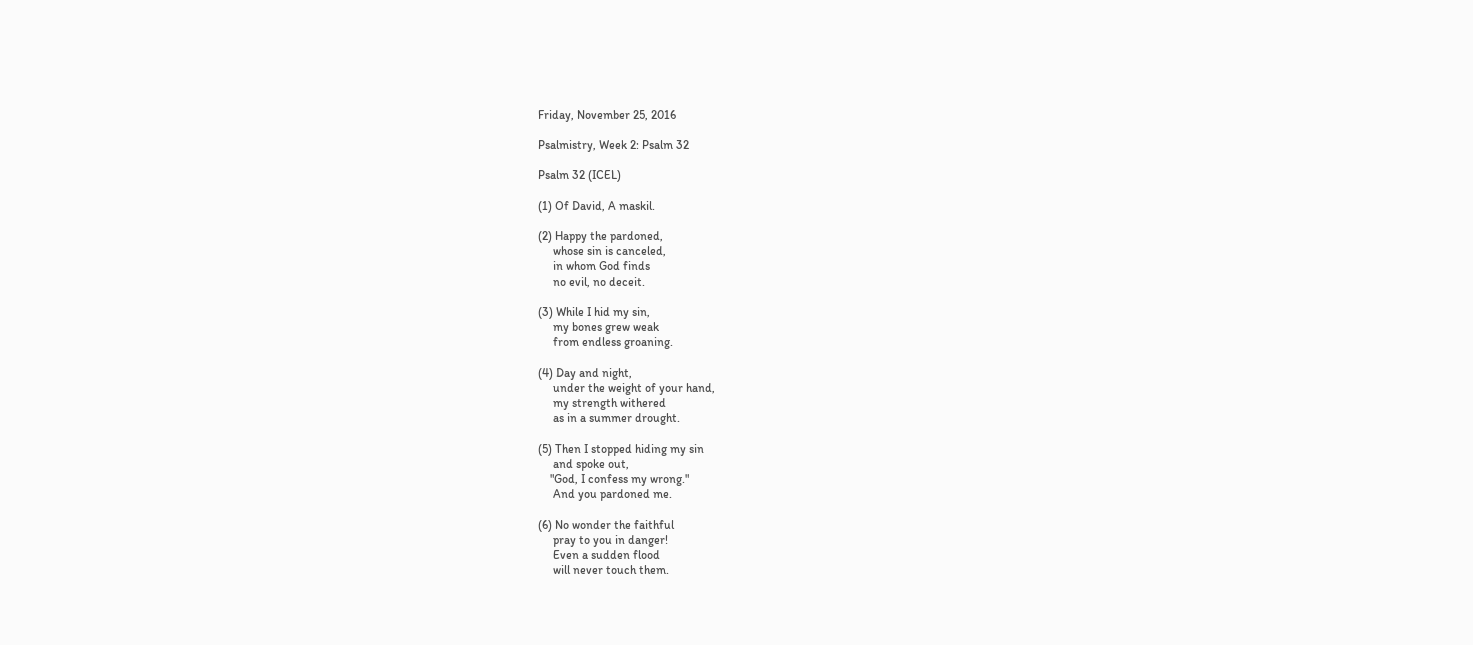Friday, November 25, 2016

Psalmistry, Week 2: Psalm 32

Psalm 32 (ICEL)

(1) Of David, A maskil.

(2) Happy the pardoned,
     whose sin is canceled,
     in whom God finds
     no evil, no deceit.

(3) While I hid my sin,
     my bones grew weak
     from endless groaning.

(4) Day and night,
     under the weight of your hand,
     my strength withered
     as in a summer drought.

(5) Then I stopped hiding my sin
     and spoke out,
    "God, I confess my wrong."
     And you pardoned me.

(6) No wonder the faithful
     pray to you in danger!
     Even a sudden flood
     will never touch them.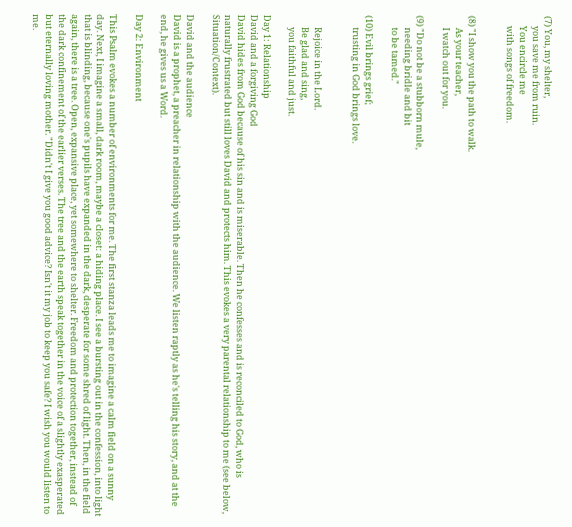(7) You, my shelter,
     you save me from ruin.
     You encircle me
     with songs of freedom.


(8) "I show you the path to walk.
      As your teacher,
      I watch out for you.

(9) "Do not be a stubborn mule,
      needing bridle and bit
      to be tamed."

(10) Evil brings grief;
      trusting in God brings love.


      Rejoice in the Lord.
      Be glad and sing,
      you faithful and just.

Day 1: Relationship
David and a forgiving God
David hides from God because of his sin and is miserable. Then he confesses and is reconciled to God, who is naturally frustrated but still loves David and protects him. This evokes a very parental relationship to me (see below, Situation/Context).

David and the audience
David is a prophet, a preacher in relationship with the audience. We listen raptly as he's telling his story, and at the end, he gives us a Word.

Day 2: Environment

This Psalm evokes a number of environments for me. The first stanza leads me to imagine a calm field on a sunny day. Next, I imagine a small, dark room, maybe a closet: a hiding place. I see a bursting out in the confession, into light that is blinding, because one's pupils have expanded in the dark, desperate for some shred of light. Then, in the field again, there is a tree. Open, expansive place, yet somewhere to shelter. Freedom and protection together, instead of the dark confinement of the earlier verses. The tree and the earth speak together in the voice of a slightly exasperated but eternally loving mother. "Didn't I give you good advice? Isn't it my job to keep you safe? I wish you would listen to me.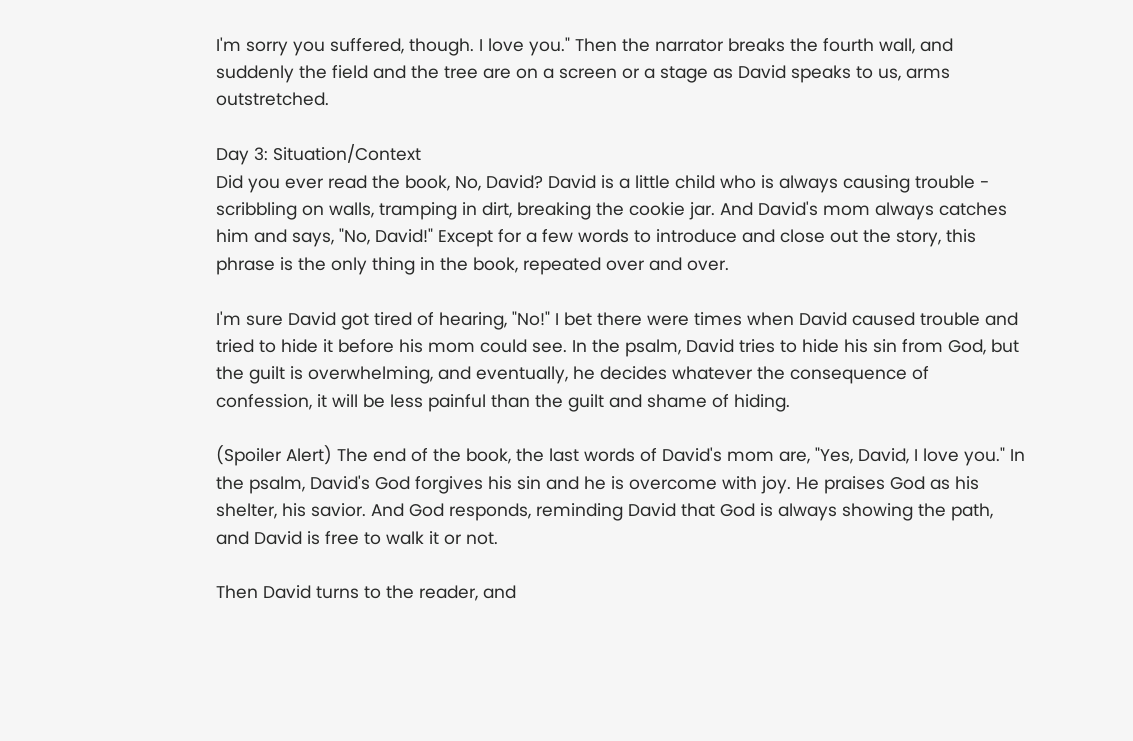I'm sorry you suffered, though. I love you." Then the narrator breaks the fourth wall, and suddenly the field and the tree are on a screen or a stage as David speaks to us, arms outstretched.

Day 3: Situation/Context
Did you ever read the book, No, David? David is a little child who is always causing trouble - scribbling on walls, tramping in dirt, breaking the cookie jar. And David's mom always catches him and says, "No, David!" Except for a few words to introduce and close out the story, this phrase is the only thing in the book, repeated over and over.

I'm sure David got tired of hearing, "No!" I bet there were times when David caused trouble and tried to hide it before his mom could see. In the psalm, David tries to hide his sin from God, but the guilt is overwhelming, and eventually, he decides whatever the consequence of confession, it will be less painful than the guilt and shame of hiding.

(Spoiler Alert) The end of the book, the last words of David's mom are, "Yes, David, I love you." In the psalm, David's God forgives his sin and he is overcome with joy. He praises God as his shelter, his savior. And God responds, reminding David that God is always showing the path, and David is free to walk it or not.

Then David turns to the reader, and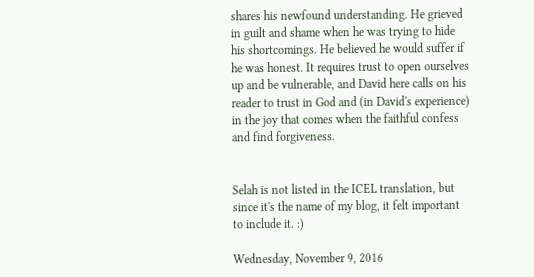shares his newfound understanding. He grieved in guilt and shame when he was trying to hide his shortcomings. He believed he would suffer if he was honest. It requires trust to open ourselves up and be vulnerable, and David here calls on his reader to trust in God and (in David's experience) in the joy that comes when the faithful confess and find forgiveness.


Selah is not listed in the ICEL translation, but since it's the name of my blog, it felt important to include it. :)

Wednesday, November 9, 2016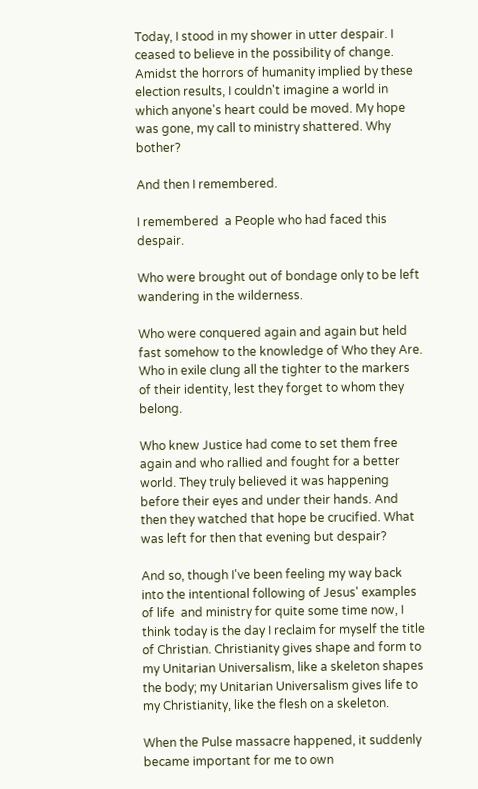Today, I stood in my shower in utter despair. I ceased to believe in the possibility of change. Amidst the horrors of humanity implied by these election results, I couldn't imagine a world in which anyone's heart could be moved. My hope was gone, my call to ministry shattered. Why bother?

And then I remembered.

I remembered  a People who had faced this despair.

Who were brought out of bondage only to be left wandering in the wilderness.

Who were conquered again and again but held fast somehow to the knowledge of Who they Are. Who in exile clung all the tighter to the markers of their identity, lest they forget to whom they belong.

Who knew Justice had come to set them free again and who rallied and fought for a better world. They truly believed it was happening before their eyes and under their hands. And then they watched that hope be crucified. What was left for then that evening but despair?

And so, though I've been feeling my way back into the intentional following of Jesus' examples of life  and ministry for quite some time now, I think today is the day I reclaim for myself the title of Christian. Christianity gives shape and form to my Unitarian Universalism, like a skeleton shapes the body; my Unitarian Universalism gives life to my Christianity, like the flesh on a skeleton.

When the Pulse massacre happened, it suddenly became important for me to own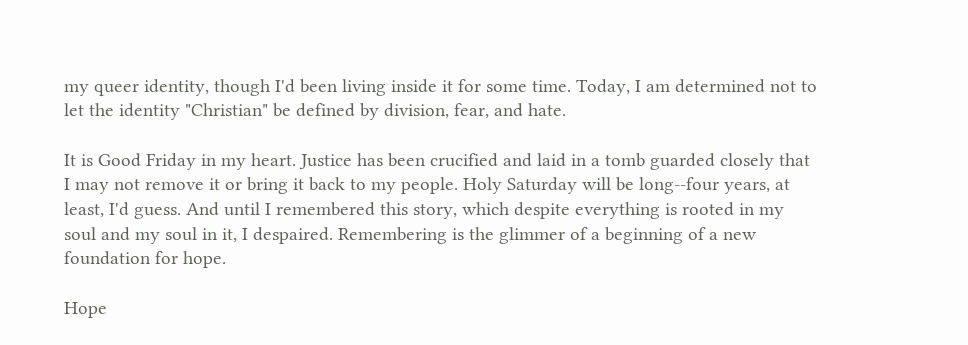my queer identity, though I'd been living inside it for some time. Today, I am determined not to let the identity "Christian" be defined by division, fear, and hate.

It is Good Friday in my heart. Justice has been crucified and laid in a tomb guarded closely that I may not remove it or bring it back to my people. Holy Saturday will be long--four years, at least, I'd guess. And until I remembered this story, which despite everything is rooted in my soul and my soul in it, I despaired. Remembering is the glimmer of a beginning of a new foundation for hope.

Hope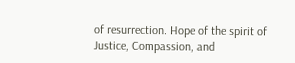of resurrection. Hope of the spirit of Justice, Compassion, and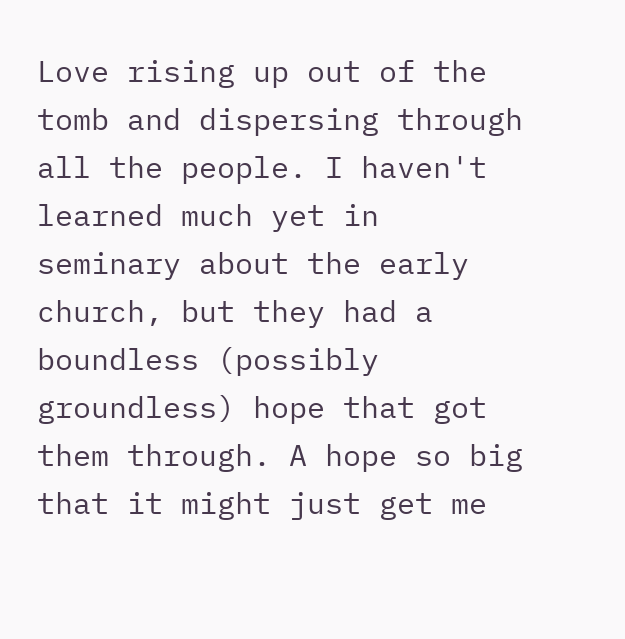Love rising up out of the tomb and dispersing through all the people. I haven't learned much yet in seminary about the early church, but they had a boundless (possibly groundless) hope that got them through. A hope so big that it might just get me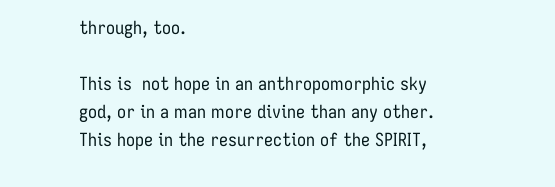through, too.

This is  not hope in an anthropomorphic sky god, or in a man more divine than any other. This hope in the resurrection of the SPIRIT,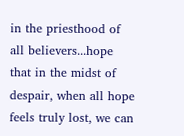in the priesthood of all believers...hope that in the midst of despair, when all hope feels truly lost, we can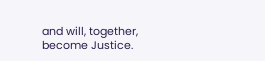and will, together, become Justice.